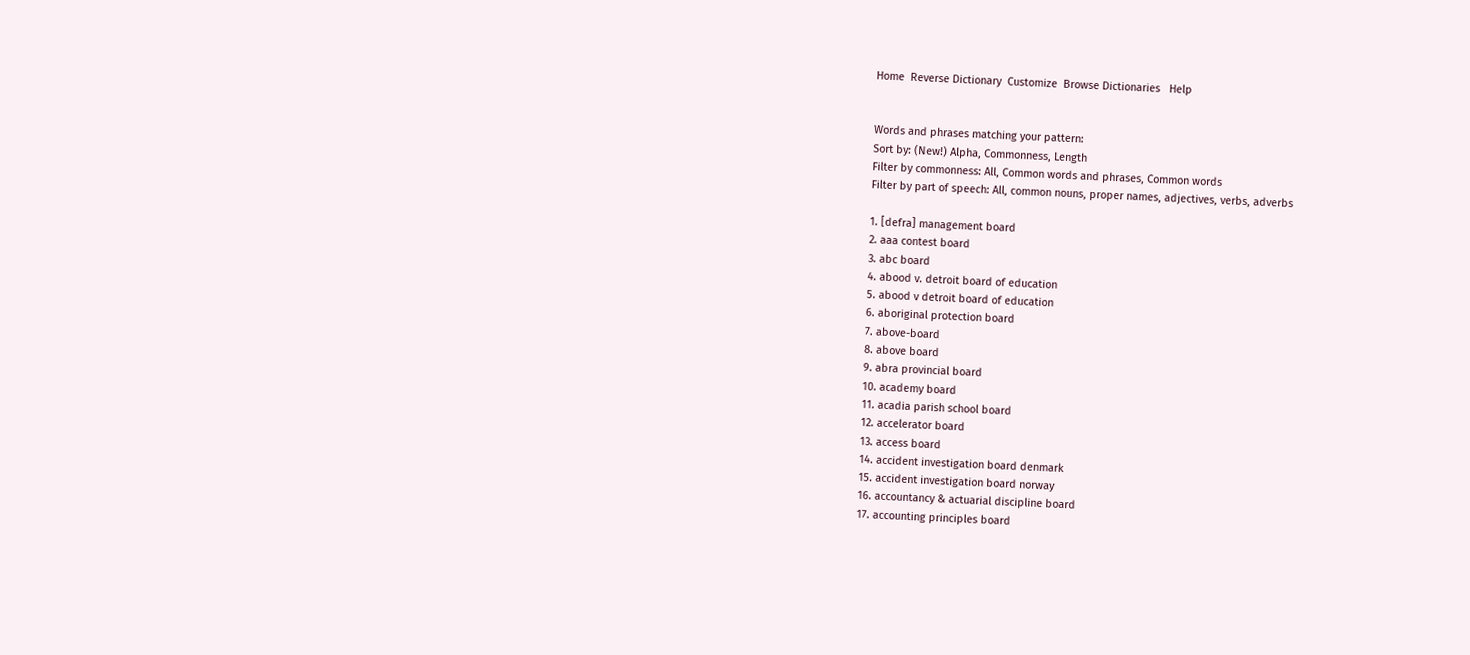Home  Reverse Dictionary  Customize  Browse Dictionaries   Help


Words and phrases matching your pattern:
Sort by: (New!) Alpha, Commonness, Length
Filter by commonness: All, Common words and phrases, Common words
Filter by part of speech: All, common nouns, proper names, adjectives, verbs, adverbs

1. [defra] management board
2. aaa contest board
3. abc board
4. abood v. detroit board of education
5. abood v detroit board of education
6. aboriginal protection board
7. above-board
8. above board
9. abra provincial board
10. academy board
11. acadia parish school board
12. accelerator board
13. access board
14. accident investigation board denmark
15. accident investigation board norway
16. accountancy & actuarial discipline board
17. accounting principles board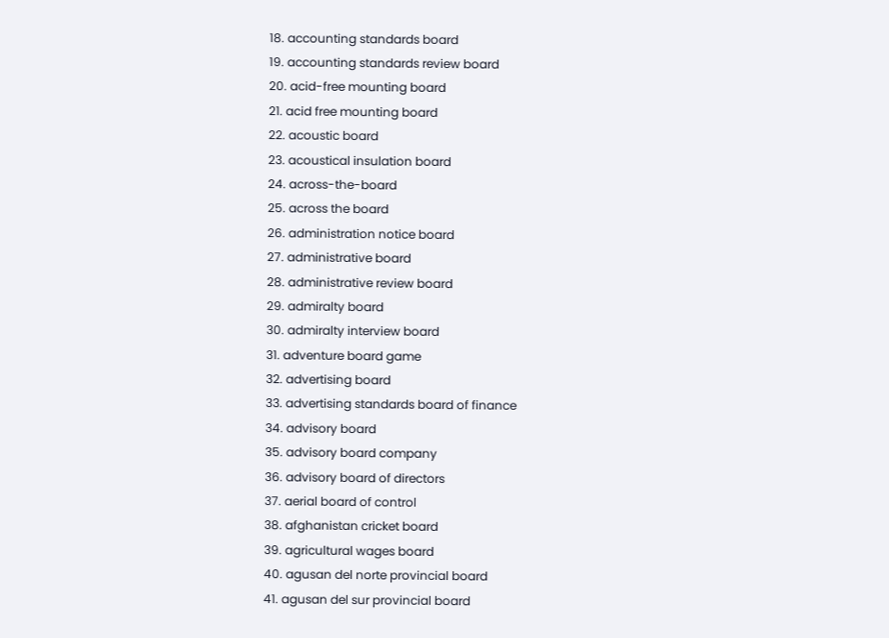18. accounting standards board
19. accounting standards review board
20. acid-free mounting board
21. acid free mounting board
22. acoustic board
23. acoustical insulation board
24. across-the-board
25. across the board
26. administration notice board
27. administrative board
28. administrative review board
29. admiralty board
30. admiralty interview board
31. adventure board game
32. advertising board
33. advertising standards board of finance
34. advisory board
35. advisory board company
36. advisory board of directors
37. aerial board of control
38. afghanistan cricket board
39. agricultural wages board
40. agusan del norte provincial board
41. agusan del sur provincial board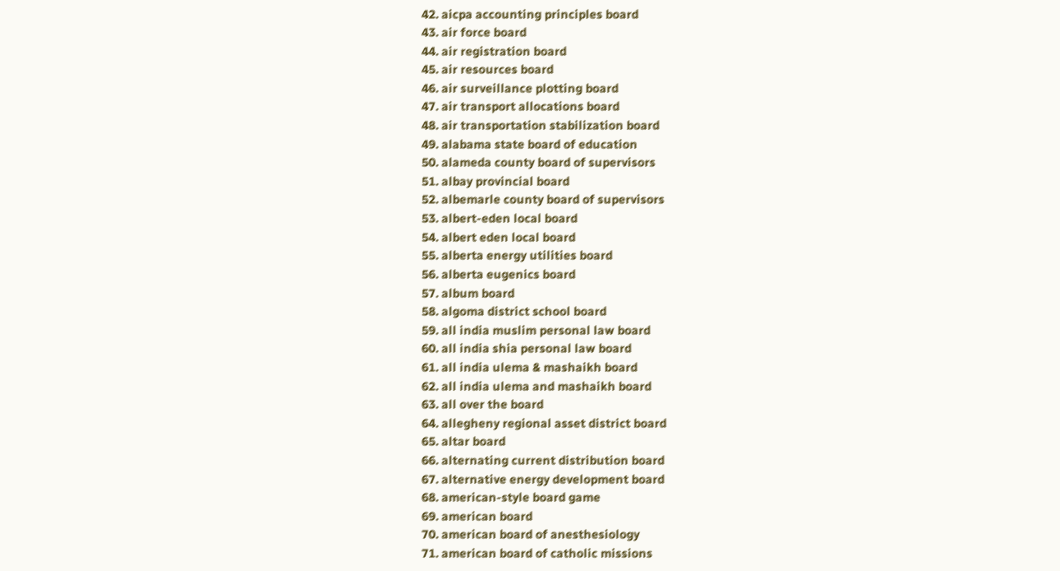42. aicpa accounting principles board
43. air force board
44. air registration board
45. air resources board
46. air surveillance plotting board
47. air transport allocations board
48. air transportation stabilization board
49. alabama state board of education
50. alameda county board of supervisors
51. albay provincial board
52. albemarle county board of supervisors
53. albert-eden local board
54. albert eden local board
55. alberta energy utilities board
56. alberta eugenics board
57. album board
58. algoma district school board
59. all india muslim personal law board
60. all india shia personal law board
61. all india ulema & mashaikh board
62. all india ulema and mashaikh board
63. all over the board
64. allegheny regional asset district board
65. altar board
66. alternating current distribution board
67. alternative energy development board
68. american-style board game
69. american board
70. american board of anesthesiology
71. american board of catholic missions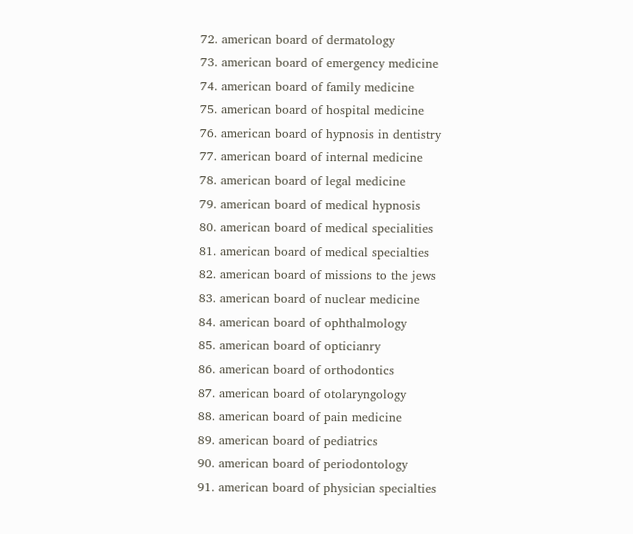72. american board of dermatology
73. american board of emergency medicine
74. american board of family medicine
75. american board of hospital medicine
76. american board of hypnosis in dentistry
77. american board of internal medicine
78. american board of legal medicine
79. american board of medical hypnosis
80. american board of medical specialities
81. american board of medical specialties
82. american board of missions to the jews
83. american board of nuclear medicine
84. american board of ophthalmology
85. american board of opticianry
86. american board of orthodontics
87. american board of otolaryngology
88. american board of pain medicine
89. american board of pediatrics
90. american board of periodontology
91. american board of physician specialties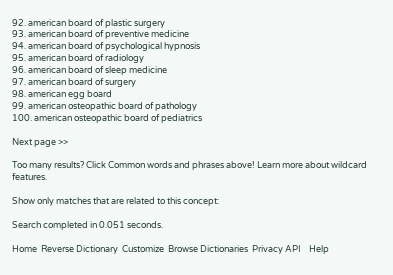92. american board of plastic surgery
93. american board of preventive medicine
94. american board of psychological hypnosis
95. american board of radiology
96. american board of sleep medicine
97. american board of surgery
98. american egg board
99. american osteopathic board of pathology
100. american osteopathic board of pediatrics

Next page >>

Too many results? Click Common words and phrases above! Learn more about wildcard features.

Show only matches that are related to this concept:

Search completed in 0.051 seconds.

Home  Reverse Dictionary  Customize  Browse Dictionaries  Privacy API    Help